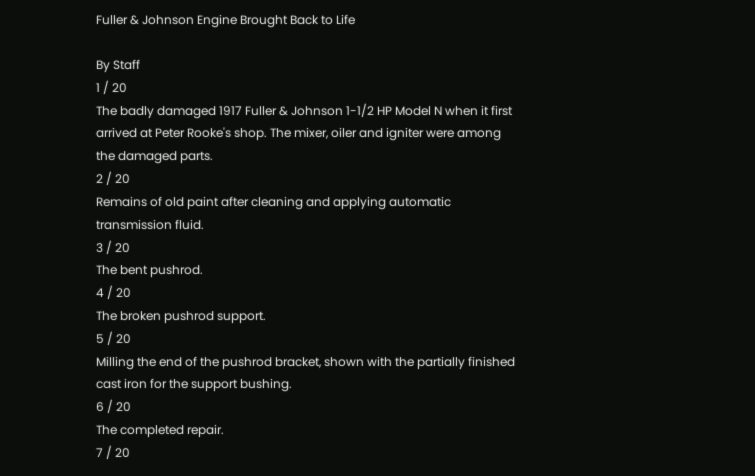Fuller & Johnson Engine Brought Back to Life

By Staff
1 / 20
The badly damaged 1917 Fuller & Johnson 1-1/2 HP Model N when it first arrived at Peter Rooke's shop. The mixer, oiler and igniter were among the damaged parts.
2 / 20
Remains of old paint after cleaning and applying automatic transmission fluid.
3 / 20
The bent pushrod.
4 / 20
The broken pushrod support.
5 / 20
Milling the end of the pushrod bracket, shown with the partially finished cast iron for the support bushing.
6 / 20
The completed repair.
7 / 20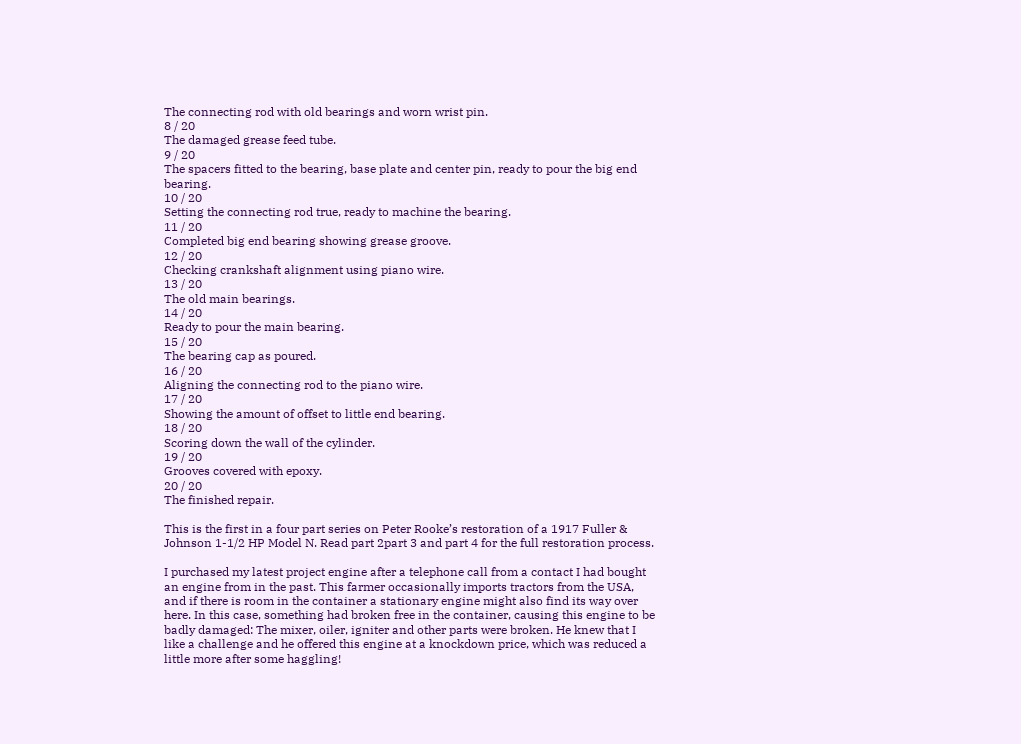The connecting rod with old bearings and worn wrist pin.
8 / 20
The damaged grease feed tube.
9 / 20
The spacers fitted to the bearing, base plate and center pin, ready to pour the big end bearing.
10 / 20
Setting the connecting rod true, ready to machine the bearing.
11 / 20
Completed big end bearing showing grease groove.
12 / 20
Checking crankshaft alignment using piano wire.
13 / 20
The old main bearings.
14 / 20
Ready to pour the main bearing.
15 / 20
The bearing cap as poured.
16 / 20
Aligning the connecting rod to the piano wire.
17 / 20
Showing the amount of offset to little end bearing.
18 / 20
Scoring down the wall of the cylinder.
19 / 20
Grooves covered with epoxy.
20 / 20
The finished repair.

This is the first in a four part series on Peter Rooke’s restoration of a 1917 Fuller & Johnson 1-1/2 HP Model N. Read part 2part 3 and part 4 for the full restoration process.

I purchased my latest project engine after a telephone call from a contact I had bought an engine from in the past. This farmer occasionally imports tractors from the USA, and if there is room in the container a stationary engine might also find its way over here. In this case, something had broken free in the container, causing this engine to be badly damaged: The mixer, oiler, igniter and other parts were broken. He knew that I like a challenge and he offered this engine at a knockdown price, which was reduced a little more after some haggling!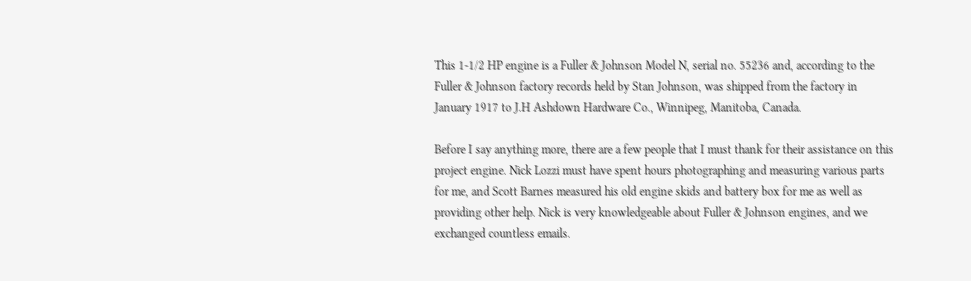This 1-1/2 HP engine is a Fuller & Johnson Model N, serial no. 55236 and, according to the Fuller & Johnson factory records held by Stan Johnson, was shipped from the factory in January 1917 to J.H Ashdown Hardware Co., Winnipeg, Manitoba, Canada.

Before I say anything more, there are a few people that I must thank for their assistance on this project engine. Nick Lozzi must have spent hours photographing and measuring various parts for me, and Scott Barnes measured his old engine skids and battery box for me as well as providing other help. Nick is very knowledgeable about Fuller & Johnson engines, and we exchanged countless emails.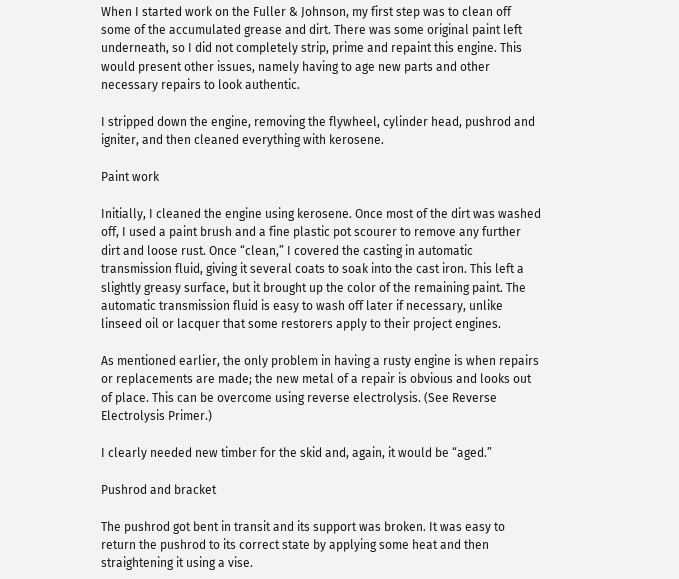When I started work on the Fuller & Johnson, my first step was to clean off some of the accumulated grease and dirt. There was some original paint left underneath, so I did not completely strip, prime and repaint this engine. This would present other issues, namely having to age new parts and other necessary repairs to look authentic.

I stripped down the engine, removing the flywheel, cylinder head, pushrod and igniter, and then cleaned everything with kerosene.

Paint work

Initially, I cleaned the engine using kerosene. Once most of the dirt was washed off, I used a paint brush and a fine plastic pot scourer to remove any further dirt and loose rust. Once “clean,” I covered the casting in automatic transmission fluid, giving it several coats to soak into the cast iron. This left a slightly greasy surface, but it brought up the color of the remaining paint. The automatic transmission fluid is easy to wash off later if necessary, unlike linseed oil or lacquer that some restorers apply to their project engines.

As mentioned earlier, the only problem in having a rusty engine is when repairs or replacements are made; the new metal of a repair is obvious and looks out of place. This can be overcome using reverse electrolysis. (See Reverse Electrolysis Primer.)

I clearly needed new timber for the skid and, again, it would be “aged.”

Pushrod and bracket

The pushrod got bent in transit and its support was broken. It was easy to return the pushrod to its correct state by applying some heat and then straightening it using a vise.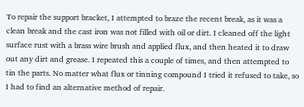To repair the support bracket, I attempted to braze the recent break, as it was a clean break and the cast iron was not filled with oil or dirt. I cleaned off the light surface rust with a brass wire brush and applied flux, and then heated it to draw out any dirt and grease. I repeated this a couple of times, and then attempted to tin the parts. No matter what flux or tinning compound I tried it refused to take, so I had to find an alternative method of repair.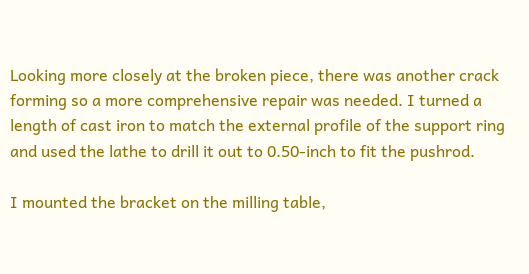Looking more closely at the broken piece, there was another crack forming so a more comprehensive repair was needed. I turned a length of cast iron to match the external profile of the support ring and used the lathe to drill it out to 0.50-inch to fit the pushrod.

I mounted the bracket on the milling table,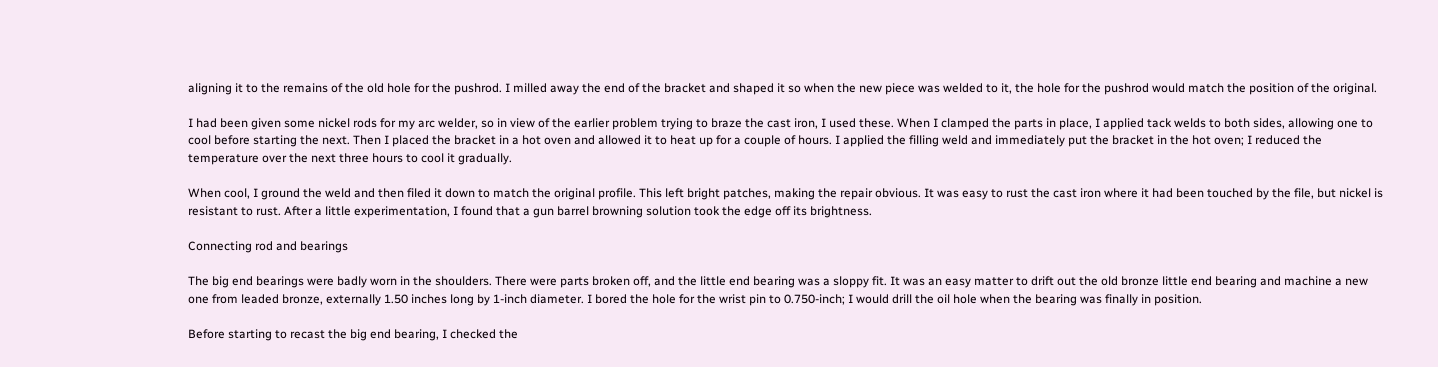aligning it to the remains of the old hole for the pushrod. I milled away the end of the bracket and shaped it so when the new piece was welded to it, the hole for the pushrod would match the position of the original.

I had been given some nickel rods for my arc welder, so in view of the earlier problem trying to braze the cast iron, I used these. When I clamped the parts in place, I applied tack welds to both sides, allowing one to cool before starting the next. Then I placed the bracket in a hot oven and allowed it to heat up for a couple of hours. I applied the filling weld and immediately put the bracket in the hot oven; I reduced the temperature over the next three hours to cool it gradually.

When cool, I ground the weld and then filed it down to match the original profile. This left bright patches, making the repair obvious. It was easy to rust the cast iron where it had been touched by the file, but nickel is resistant to rust. After a little experimentation, I found that a gun barrel browning solution took the edge off its brightness.

Connecting rod and bearings

The big end bearings were badly worn in the shoulders. There were parts broken off, and the little end bearing was a sloppy fit. It was an easy matter to drift out the old bronze little end bearing and machine a new one from leaded bronze, externally 1.50 inches long by 1-inch diameter. I bored the hole for the wrist pin to 0.750-inch; I would drill the oil hole when the bearing was finally in position.

Before starting to recast the big end bearing, I checked the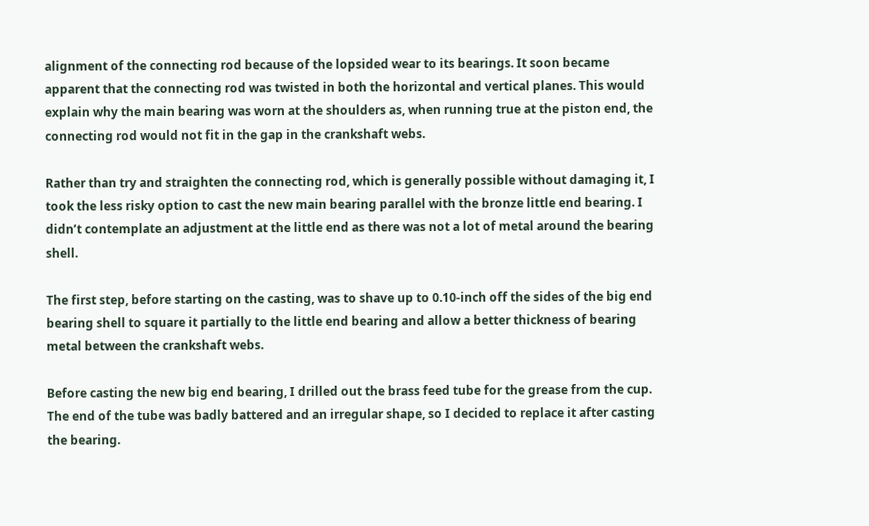alignment of the connecting rod because of the lopsided wear to its bearings. It soon became apparent that the connecting rod was twisted in both the horizontal and vertical planes. This would explain why the main bearing was worn at the shoulders as, when running true at the piston end, the connecting rod would not fit in the gap in the crankshaft webs.

Rather than try and straighten the connecting rod, which is generally possible without damaging it, I took the less risky option to cast the new main bearing parallel with the bronze little end bearing. I didn’t contemplate an adjustment at the little end as there was not a lot of metal around the bearing shell.

The first step, before starting on the casting, was to shave up to 0.10-inch off the sides of the big end bearing shell to square it partially to the little end bearing and allow a better thickness of bearing metal between the crankshaft webs.

Before casting the new big end bearing, I drilled out the brass feed tube for the grease from the cup. The end of the tube was badly battered and an irregular shape, so I decided to replace it after casting the bearing.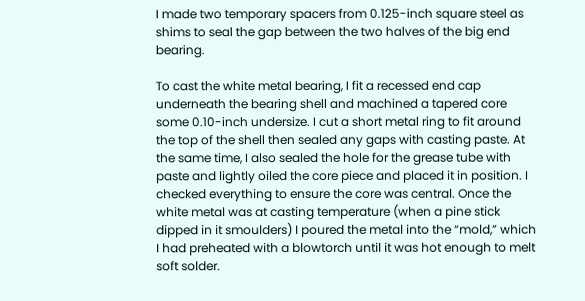I made two temporary spacers from 0.125-inch square steel as shims to seal the gap between the two halves of the big end bearing.

To cast the white metal bearing, I fit a recessed end cap underneath the bearing shell and machined a tapered core some 0.10-inch undersize. I cut a short metal ring to fit around the top of the shell then sealed any gaps with casting paste. At the same time, I also sealed the hole for the grease tube with paste and lightly oiled the core piece and placed it in position. I checked everything to ensure the core was central. Once the white metal was at casting temperature (when a pine stick dipped in it smoulders) I poured the metal into the “mold,” which I had preheated with a blowtorch until it was hot enough to melt soft solder.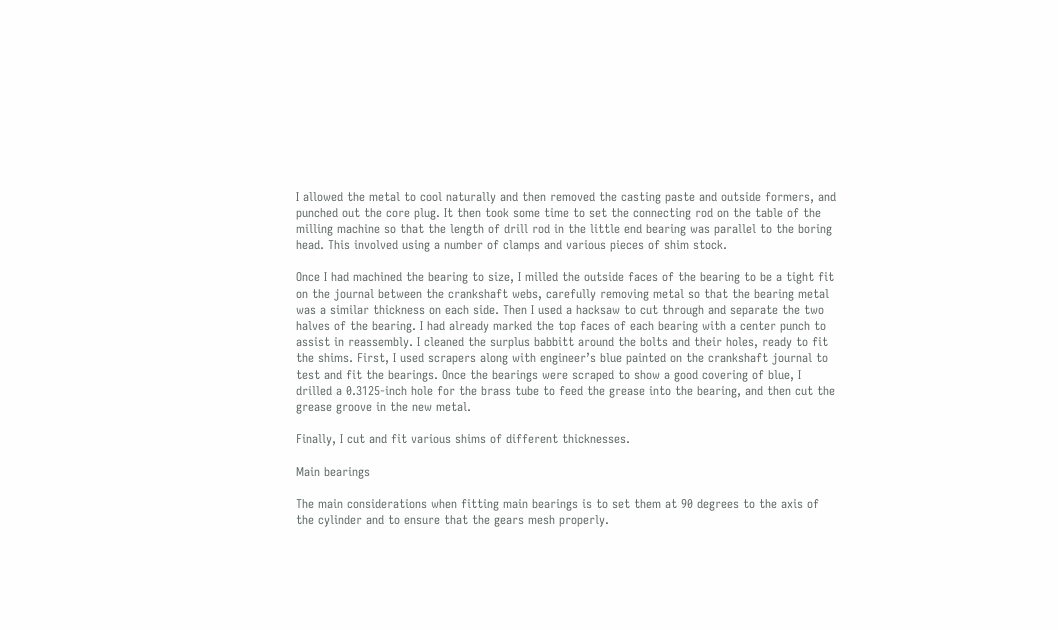I allowed the metal to cool naturally and then removed the casting paste and outside formers, and punched out the core plug. It then took some time to set the connecting rod on the table of the milling machine so that the length of drill rod in the little end bearing was parallel to the boring head. This involved using a number of clamps and various pieces of shim stock.

Once I had machined the bearing to size, I milled the outside faces of the bearing to be a tight fit on the journal between the crankshaft webs, carefully removing metal so that the bearing metal was a similar thickness on each side. Then I used a hacksaw to cut through and separate the two halves of the bearing. I had already marked the top faces of each bearing with a center punch to assist in reassembly. I cleaned the surplus babbitt around the bolts and their holes, ready to fit the shims. First, I used scrapers along with engineer’s blue painted on the crankshaft journal to test and fit the bearings. Once the bearings were scraped to show a good covering of blue, I drilled a 0.3125-inch hole for the brass tube to feed the grease into the bearing, and then cut the grease groove in the new metal.

Finally, I cut and fit various shims of different thicknesses.

Main bearings

The main considerations when fitting main bearings is to set them at 90 degrees to the axis of the cylinder and to ensure that the gears mesh properly.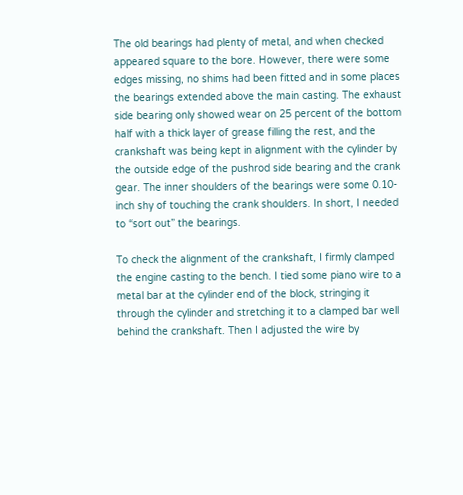The old bearings had plenty of metal, and when checked appeared square to the bore. However, there were some edges missing, no shims had been fitted and in some places the bearings extended above the main casting. The exhaust side bearing only showed wear on 25 percent of the bottom half with a thick layer of grease filling the rest, and the crankshaft was being kept in alignment with the cylinder by the outside edge of the pushrod side bearing and the crank gear. The inner shoulders of the bearings were some 0.10-inch shy of touching the crank shoulders. In short, I needed to “sort out” the bearings.

To check the alignment of the crankshaft, I firmly clamped the engine casting to the bench. I tied some piano wire to a metal bar at the cylinder end of the block, stringing it through the cylinder and stretching it to a clamped bar well behind the crankshaft. Then I adjusted the wire by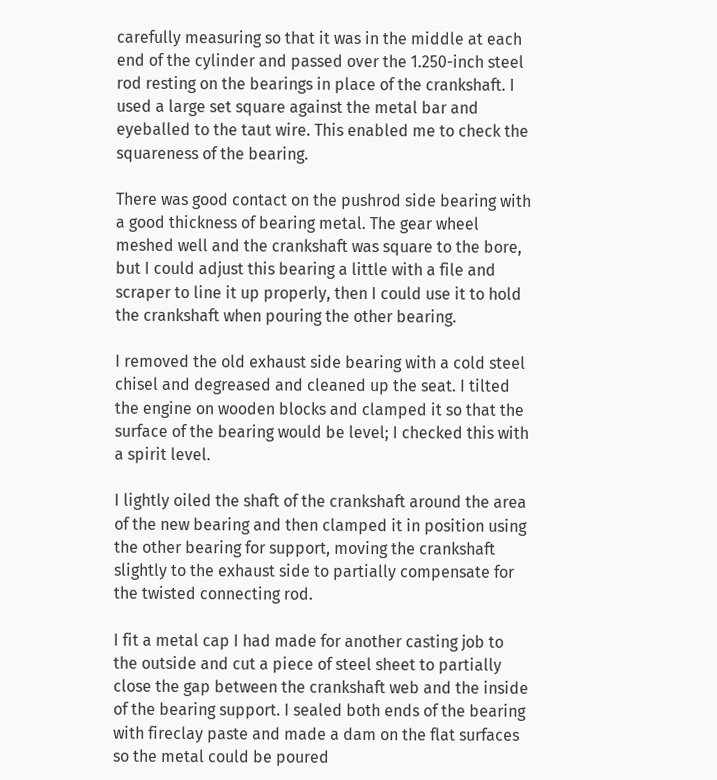carefully measuring so that it was in the middle at each end of the cylinder and passed over the 1.250-inch steel rod resting on the bearings in place of the crankshaft. I used a large set square against the metal bar and eyeballed to the taut wire. This enabled me to check the squareness of the bearing.

There was good contact on the pushrod side bearing with a good thickness of bearing metal. The gear wheel meshed well and the crankshaft was square to the bore, but I could adjust this bearing a little with a file and scraper to line it up properly, then I could use it to hold the crankshaft when pouring the other bearing.

I removed the old exhaust side bearing with a cold steel chisel and degreased and cleaned up the seat. I tilted the engine on wooden blocks and clamped it so that the surface of the bearing would be level; I checked this with a spirit level.

I lightly oiled the shaft of the crankshaft around the area of the new bearing and then clamped it in position using the other bearing for support, moving the crankshaft slightly to the exhaust side to partially compensate for the twisted connecting rod.

I fit a metal cap I had made for another casting job to the outside and cut a piece of steel sheet to partially close the gap between the crankshaft web and the inside of the bearing support. I sealed both ends of the bearing with fireclay paste and made a dam on the flat surfaces so the metal could be poured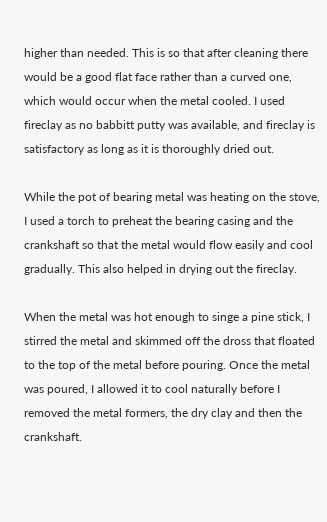higher than needed. This is so that after cleaning there would be a good flat face rather than a curved one, which would occur when the metal cooled. I used fireclay as no babbitt putty was available, and fireclay is satisfactory as long as it is thoroughly dried out.

While the pot of bearing metal was heating on the stove, I used a torch to preheat the bearing casing and the crankshaft so that the metal would flow easily and cool gradually. This also helped in drying out the fireclay.

When the metal was hot enough to singe a pine stick, I stirred the metal and skimmed off the dross that floated to the top of the metal before pouring. Once the metal was poured, I allowed it to cool naturally before I removed the metal formers, the dry clay and then the crankshaft.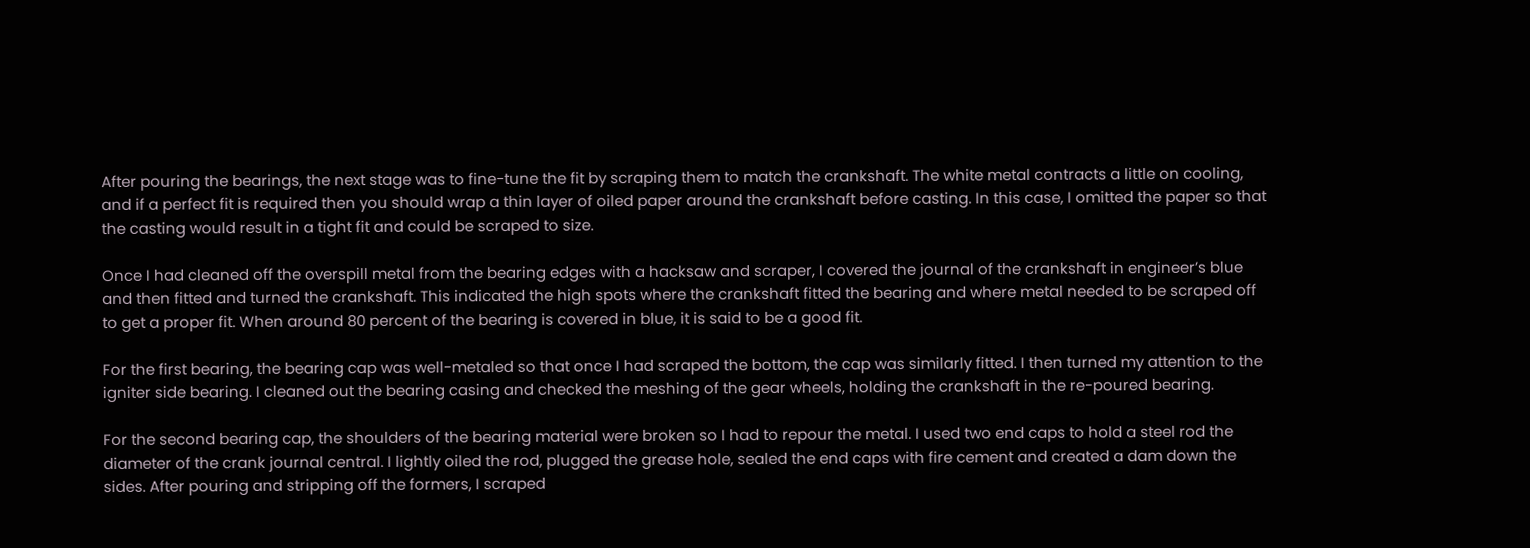After pouring the bearings, the next stage was to fine-tune the fit by scraping them to match the crankshaft. The white metal contracts a little on cooling, and if a perfect fit is required then you should wrap a thin layer of oiled paper around the crankshaft before casting. In this case, I omitted the paper so that the casting would result in a tight fit and could be scraped to size.

Once I had cleaned off the overspill metal from the bearing edges with a hacksaw and scraper, I covered the journal of the crankshaft in engineer’s blue and then fitted and turned the crankshaft. This indicated the high spots where the crankshaft fitted the bearing and where metal needed to be scraped off to get a proper fit. When around 80 percent of the bearing is covered in blue, it is said to be a good fit.

For the first bearing, the bearing cap was well-metaled so that once I had scraped the bottom, the cap was similarly fitted. I then turned my attention to the igniter side bearing. I cleaned out the bearing casing and checked the meshing of the gear wheels, holding the crankshaft in the re-poured bearing.

For the second bearing cap, the shoulders of the bearing material were broken so I had to repour the metal. I used two end caps to hold a steel rod the diameter of the crank journal central. I lightly oiled the rod, plugged the grease hole, sealed the end caps with fire cement and created a dam down the sides. After pouring and stripping off the formers, I scraped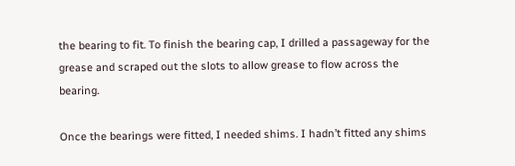the bearing to fit. To finish the bearing cap, I drilled a passageway for the grease and scraped out the slots to allow grease to flow across the bearing.

Once the bearings were fitted, I needed shims. I hadn’t fitted any shims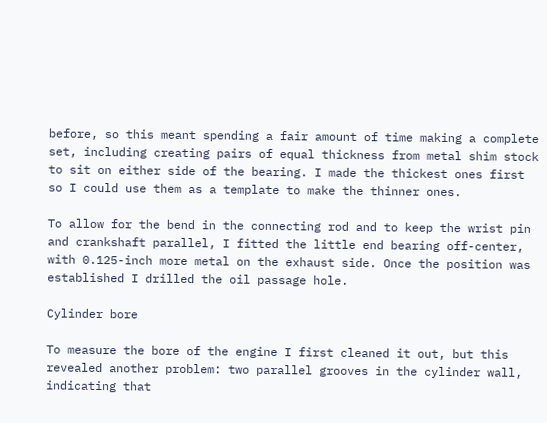before, so this meant spending a fair amount of time making a complete set, including creating pairs of equal thickness from metal shim stock to sit on either side of the bearing. I made the thickest ones first so I could use them as a template to make the thinner ones.

To allow for the bend in the connecting rod and to keep the wrist pin and crankshaft parallel, I fitted the little end bearing off-center, with 0.125-inch more metal on the exhaust side. Once the position was established I drilled the oil passage hole.

Cylinder bore

To measure the bore of the engine I first cleaned it out, but this revealed another problem: two parallel grooves in the cylinder wall, indicating that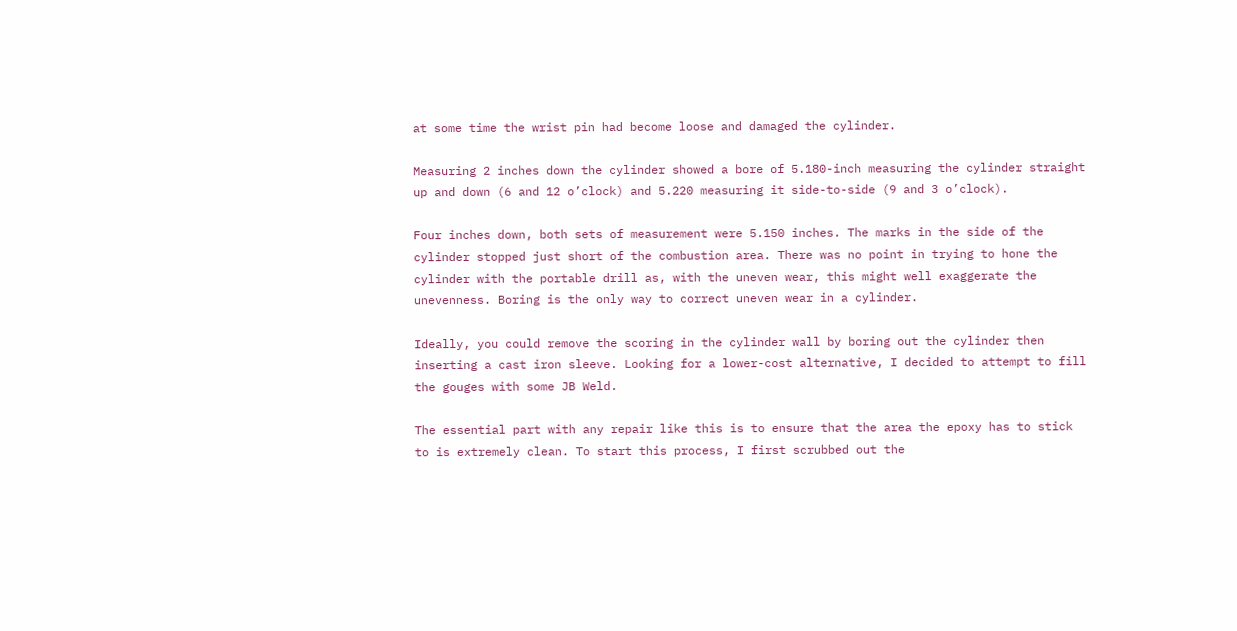at some time the wrist pin had become loose and damaged the cylinder.

Measuring 2 inches down the cylinder showed a bore of 5.180-inch measuring the cylinder straight up and down (6 and 12 o’clock) and 5.220 measuring it side-to-side (9 and 3 o’clock).

Four inches down, both sets of measurement were 5.150 inches. The marks in the side of the cylinder stopped just short of the combustion area. There was no point in trying to hone the cylinder with the portable drill as, with the uneven wear, this might well exaggerate the unevenness. Boring is the only way to correct uneven wear in a cylinder.

Ideally, you could remove the scoring in the cylinder wall by boring out the cylinder then inserting a cast iron sleeve. Looking for a lower-cost alternative, I decided to attempt to fill the gouges with some JB Weld.

The essential part with any repair like this is to ensure that the area the epoxy has to stick to is extremely clean. To start this process, I first scrubbed out the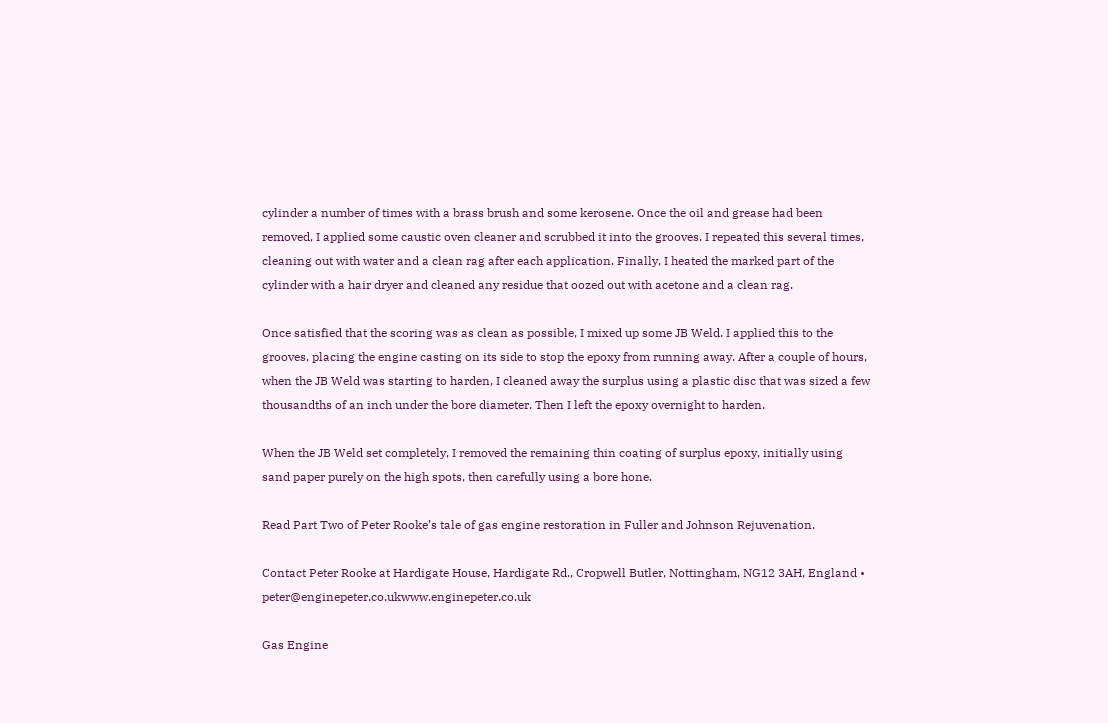cylinder a number of times with a brass brush and some kerosene. Once the oil and grease had been removed, I applied some caustic oven cleaner and scrubbed it into the grooves. I repeated this several times, cleaning out with water and a clean rag after each application. Finally, I heated the marked part of the cylinder with a hair dryer and cleaned any residue that oozed out with acetone and a clean rag.

Once satisfied that the scoring was as clean as possible, I mixed up some JB Weld. I applied this to the grooves, placing the engine casting on its side to stop the epoxy from running away. After a couple of hours, when the JB Weld was starting to harden, I cleaned away the surplus using a plastic disc that was sized a few thousandths of an inch under the bore diameter. Then I left the epoxy overnight to harden.

When the JB Weld set completely, I removed the remaining thin coating of surplus epoxy, initially using sand paper purely on the high spots, then carefully using a bore hone.

Read Part Two of Peter Rooke’s tale of gas engine restoration in Fuller and Johnson Rejuvenation.

Contact Peter Rooke at Hardigate House, Hardigate Rd., Cropwell Butler, Nottingham, NG12 3AH, England • peter@enginepeter.co.ukwww.enginepeter.co.uk

Gas Engine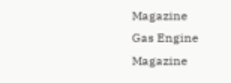Magazine
Gas Engine Magazine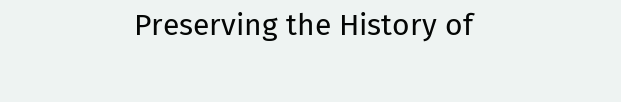Preserving the History of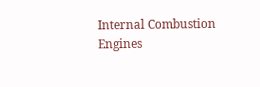Internal Combustion Engines